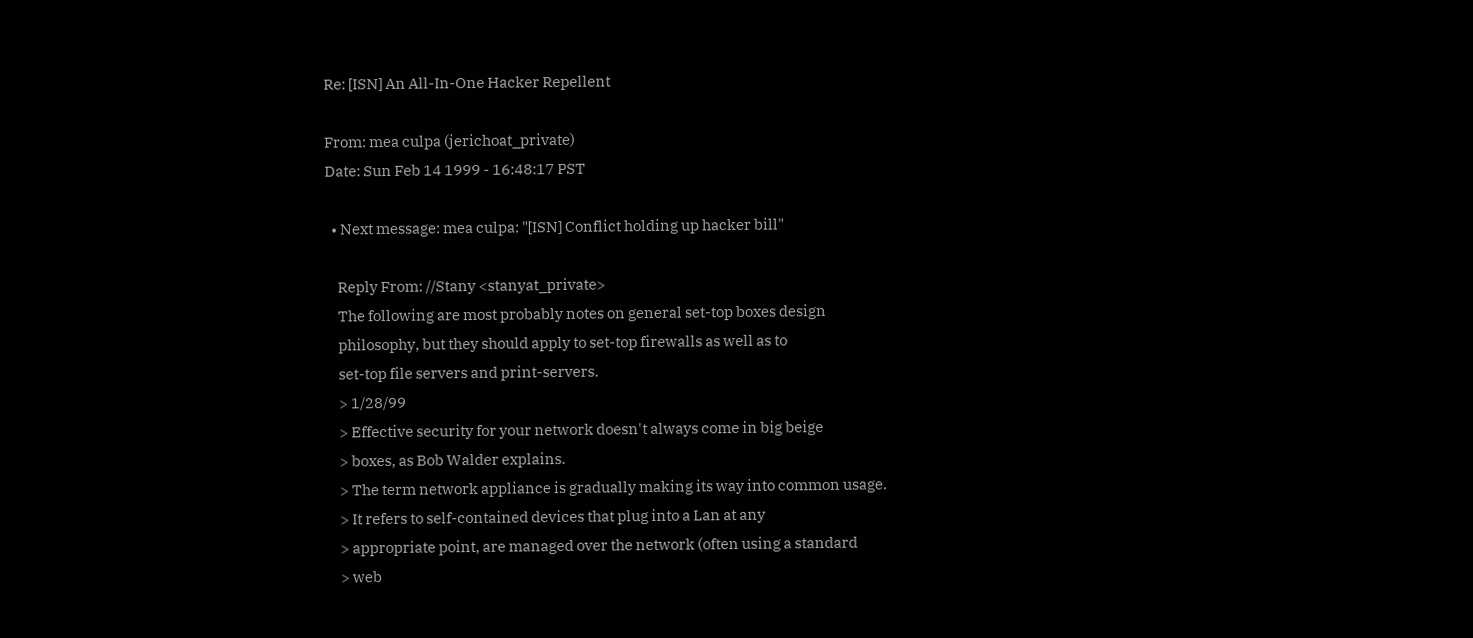Re: [ISN] An All-In-One Hacker Repellent

From: mea culpa (jerichoat_private)
Date: Sun Feb 14 1999 - 16:48:17 PST

  • Next message: mea culpa: "[ISN] Conflict holding up hacker bill"

    Reply From: //Stany <stanyat_private>
    The following are most probably notes on general set-top boxes design
    philosophy, but they should apply to set-top firewalls as well as to
    set-top file servers and print-servers.
    > 1/28/99
    > Effective security for your network doesn't always come in big beige
    > boxes, as Bob Walder explains.
    > The term network appliance is gradually making its way into common usage.
    > It refers to self-contained devices that plug into a Lan at any
    > appropriate point, are managed over the network (often using a standard
    > web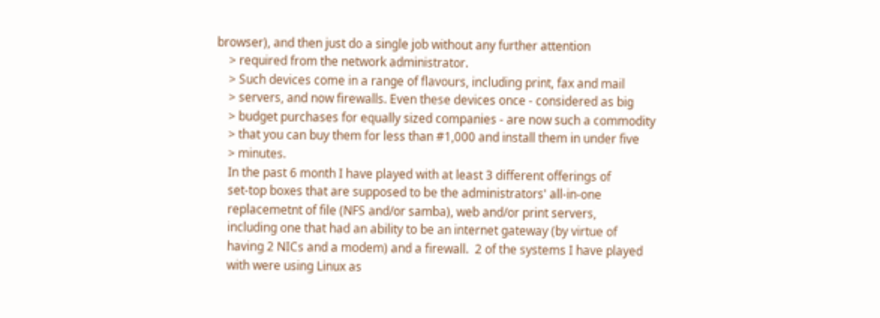browser), and then just do a single job without any further attention
    > required from the network administrator.
    > Such devices come in a range of flavours, including print, fax and mail
    > servers, and now firewalls. Even these devices once - considered as big
    > budget purchases for equally sized companies - are now such a commodity
    > that you can buy them for less than #1,000 and install them in under five
    > minutes.
    In the past 6 month I have played with at least 3 different offerings of
    set-top boxes that are supposed to be the administrators' all-in-one
    replacemetnt of file (NFS and/or samba), web and/or print servers,
    including one that had an ability to be an internet gateway (by virtue of
    having 2 NICs and a modem) and a firewall.  2 of the systems I have played
    with were using Linux as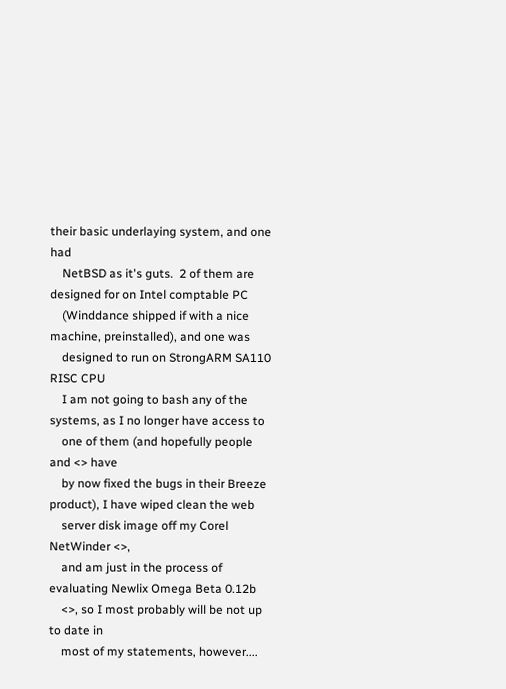their basic underlaying system, and one had
    NetBSD as it's guts.  2 of them are designed for on Intel comptable PC
    (Winddance shipped if with a nice machine, preinstalled), and one was
    designed to run on StrongARM SA110 RISC CPU
    I am not going to bash any of the systems, as I no longer have access to
    one of them (and hopefully people and <> have
    by now fixed the bugs in their Breeze product), I have wiped clean the web
    server disk image off my Corel NetWinder <>,
    and am just in the process of evaluating Newlix Omega Beta 0.12b
    <>, so I most probably will be not up to date in
    most of my statements, however....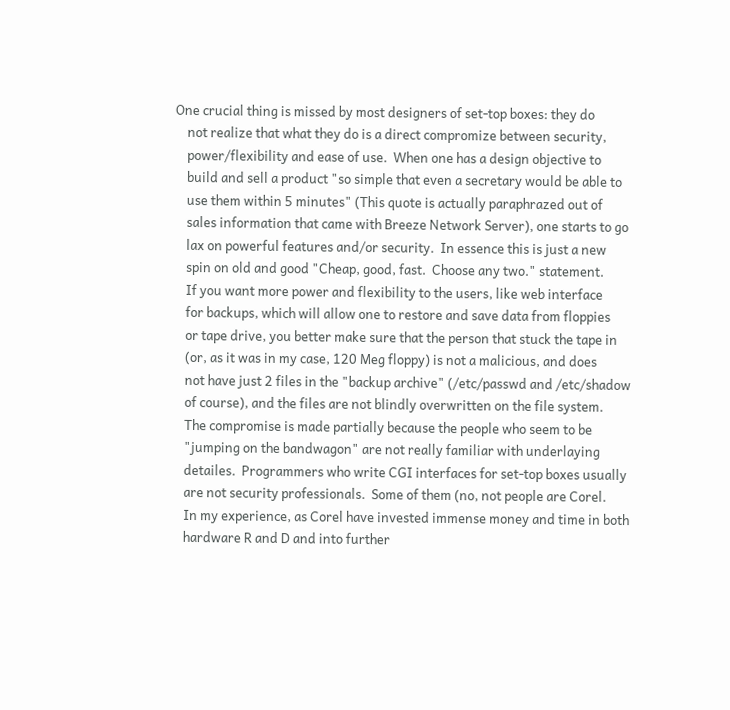One crucial thing is missed by most designers of set-top boxes: they do
    not realize that what they do is a direct compromize between security,
    power/flexibility and ease of use.  When one has a design objective to
    build and sell a product "so simple that even a secretary would be able to
    use them within 5 minutes" (This quote is actually paraphrazed out of
    sales information that came with Breeze Network Server), one starts to go
    lax on powerful features and/or security.  In essence this is just a new
    spin on old and good "Cheap, good, fast.  Choose any two." statement.
    If you want more power and flexibility to the users, like web interface
    for backups, which will allow one to restore and save data from floppies
    or tape drive, you better make sure that the person that stuck the tape in
    (or, as it was in my case, 120 Meg floppy) is not a malicious, and does
    not have just 2 files in the "backup archive" (/etc/passwd and /etc/shadow
    of course), and the files are not blindly overwritten on the file system.
    The compromise is made partially because the people who seem to be
    "jumping on the bandwagon" are not really familiar with underlaying
    detailes.  Programmers who write CGI interfaces for set-top boxes usually
    are not security professionals.  Some of them (no, not people are Corel.
    In my experience, as Corel have invested immense money and time in both
    hardware R and D and into further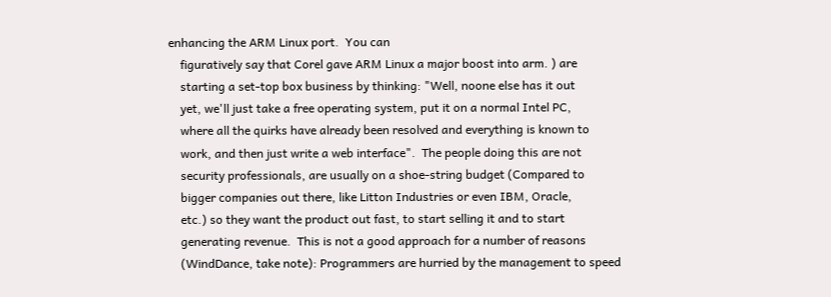enhancing the ARM Linux port.  You can
    figuratively say that Corel gave ARM Linux a major boost into arm. ) are
    starting a set-top box business by thinking: "Well, noone else has it out
    yet, we'll just take a free operating system, put it on a normal Intel PC,
    where all the quirks have already been resolved and everything is known to
    work, and then just write a web interface".  The people doing this are not
    security professionals, are usually on a shoe-string budget (Compared to
    bigger companies out there, like Litton Industries or even IBM, Oracle,
    etc.) so they want the product out fast, to start selling it and to start
    generating revenue.  This is not a good approach for a number of reasons
    (WindDance, take note): Programmers are hurried by the management to speed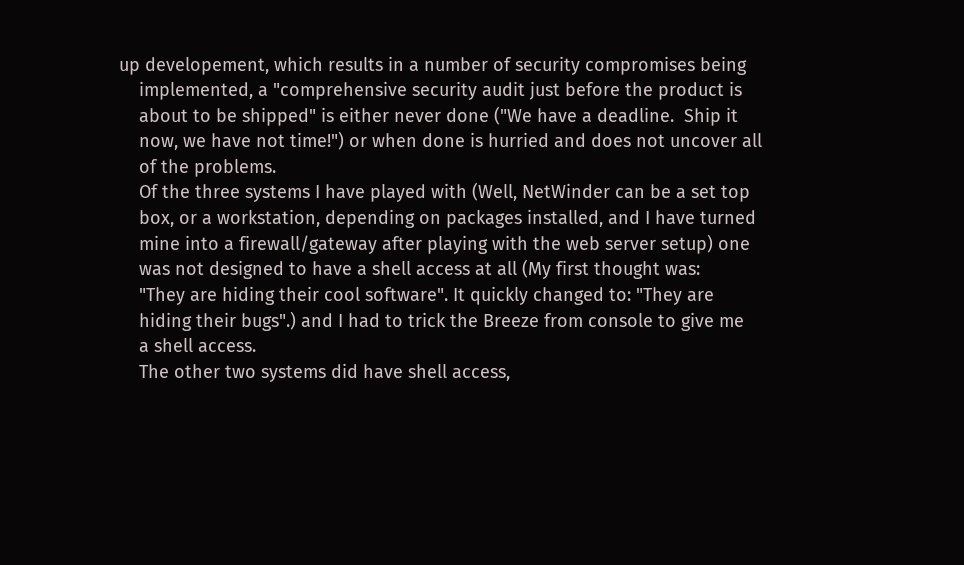up developement, which results in a number of security compromises being
    implemented, a "comprehensive security audit just before the product is
    about to be shipped" is either never done ("We have a deadline.  Ship it
    now, we have not time!") or when done is hurried and does not uncover all
    of the problems.
    Of the three systems I have played with (Well, NetWinder can be a set top
    box, or a workstation, depending on packages installed, and I have turned
    mine into a firewall/gateway after playing with the web server setup) one
    was not designed to have a shell access at all (My first thought was:
    "They are hiding their cool software". It quickly changed to: "They are
    hiding their bugs".) and I had to trick the Breeze from console to give me
    a shell access.
    The other two systems did have shell access,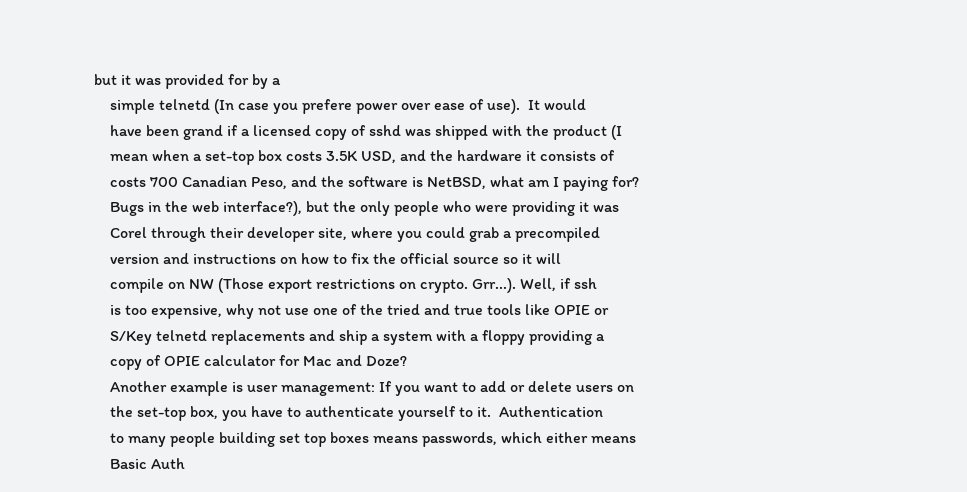but it was provided for by a
    simple telnetd (In case you prefere power over ease of use).  It would
    have been grand if a licensed copy of sshd was shipped with the product (I
    mean when a set-top box costs 3.5K USD, and the hardware it consists of
    costs 700 Canadian Peso, and the software is NetBSD, what am I paying for?
    Bugs in the web interface?), but the only people who were providing it was
    Corel through their developer site, where you could grab a precompiled
    version and instructions on how to fix the official source so it will
    compile on NW (Those export restrictions on crypto. Grr...). Well, if ssh
    is too expensive, why not use one of the tried and true tools like OPIE or
    S/Key telnetd replacements and ship a system with a floppy providing a
    copy of OPIE calculator for Mac and Doze?
    Another example is user management: If you want to add or delete users on
    the set-top box, you have to authenticate yourself to it.  Authentication
    to many people building set top boxes means passwords, which either means
    Basic Auth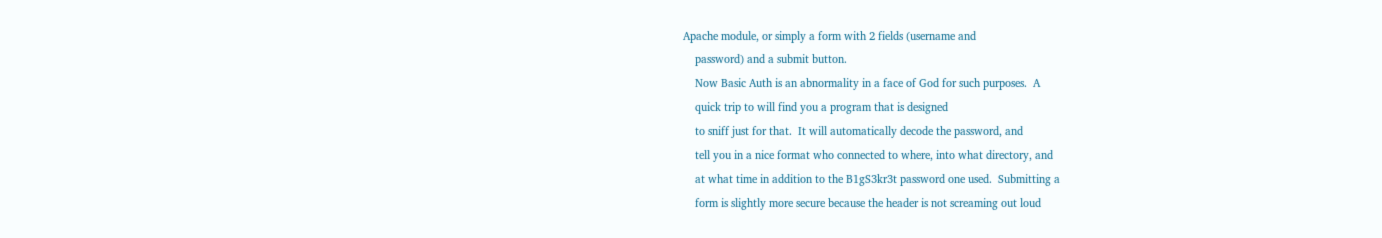Apache module, or simply a form with 2 fields (username and
    password) and a submit button.
    Now Basic Auth is an abnormality in a face of God for such purposes.  A
    quick trip to will find you a program that is designed
    to sniff just for that.  It will automatically decode the password, and
    tell you in a nice format who connected to where, into what directory, and
    at what time in addition to the B1gS3kr3t password one used.  Submitting a
    form is slightly more secure because the header is not screaming out loud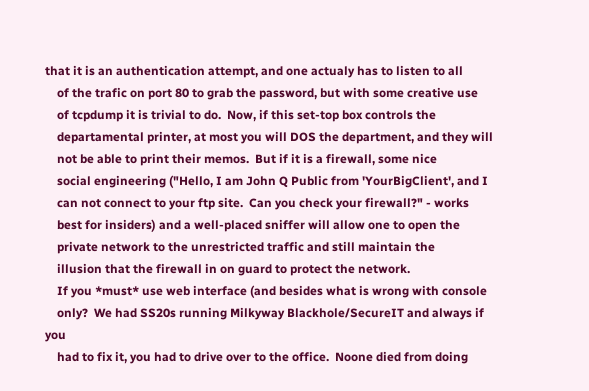that it is an authentication attempt, and one actualy has to listen to all
    of the trafic on port 80 to grab the password, but with some creative use
    of tcpdump it is trivial to do.  Now, if this set-top box controls the
    departamental printer, at most you will DOS the department, and they will
    not be able to print their memos.  But if it is a firewall, some nice
    social engineering ("Hello, I am John Q Public from 'YourBigClient', and I
    can not connect to your ftp site.  Can you check your firewall?" - works
    best for insiders) and a well-placed sniffer will allow one to open the
    private network to the unrestricted traffic and still maintain the
    illusion that the firewall in on guard to protect the network.
    If you *must* use web interface (and besides what is wrong with console
    only?  We had SS20s running Milkyway Blackhole/SecureIT and always if you
    had to fix it, you had to drive over to the office.  Noone died from doing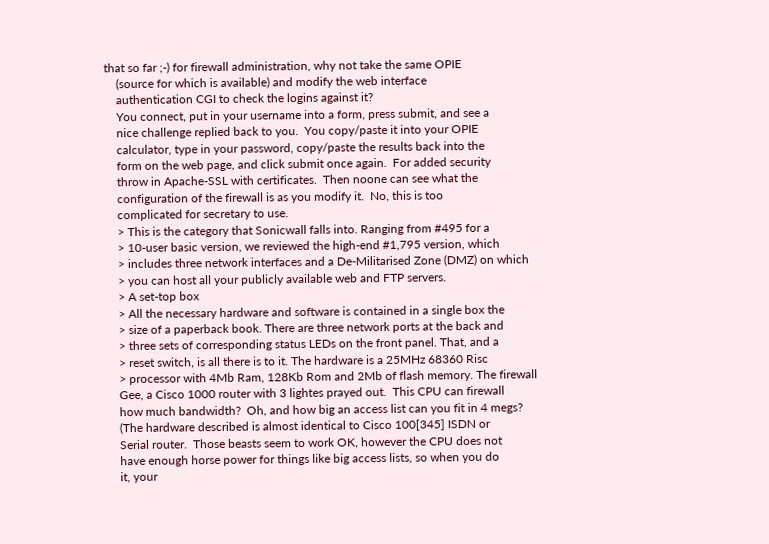that so far ;-) for firewall administration, why not take the same OPIE
    (source for which is available) and modify the web interface
    authentication CGI to check the logins against it?
    You connect, put in your username into a form, press submit, and see a
    nice challenge replied back to you.  You copy/paste it into your OPIE
    calculator, type in your password, copy/paste the results back into the
    form on the web page, and click submit once again.  For added security
    throw in Apache-SSL with certificates.  Then noone can see what the
    configuration of the firewall is as you modify it.  No, this is too
    complicated for secretary to use.
    > This is the category that Sonicwall falls into. Ranging from #495 for a
    > 10-user basic version, we reviewed the high-end #1,795 version, which
    > includes three network interfaces and a De-Militarised Zone (DMZ) on which
    > you can host all your publicly available web and FTP servers.
    > A set-top box
    > All the necessary hardware and software is contained in a single box the
    > size of a paperback book. There are three network ports at the back and
    > three sets of corresponding status LEDs on the front panel. That, and a
    > reset switch, is all there is to it. The hardware is a 25MHz 68360 Risc
    > processor with 4Mb Ram, 128Kb Rom and 2Mb of flash memory. The firewall
    Gee, a Cisco 1000 router with 3 lightes prayed out.  This CPU can firewall
    how much bandwidth?  Oh, and how big an access list can you fit in 4 megs?
    (The hardware described is almost identical to Cisco 100[345] ISDN or
    Serial router.  Those beasts seem to work OK, however the CPU does not
    have enough horse power for things like big access lists, so when you do
    it, your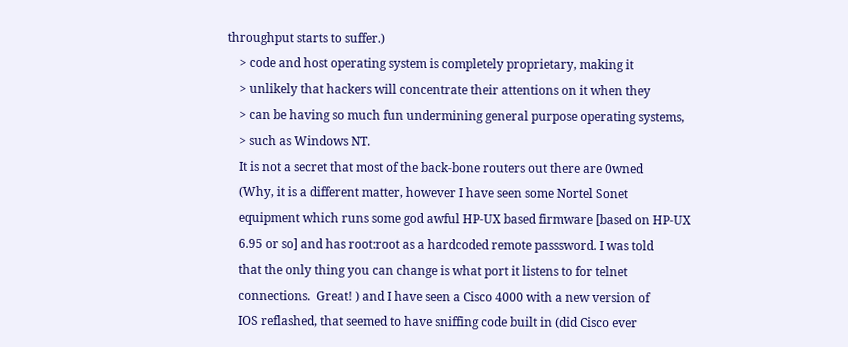throughput starts to suffer.)
    > code and host operating system is completely proprietary, making it
    > unlikely that hackers will concentrate their attentions on it when they
    > can be having so much fun undermining general purpose operating systems,
    > such as Windows NT.
    It is not a secret that most of the back-bone routers out there are 0wned
    (Why, it is a different matter, however I have seen some Nortel Sonet
    equipment which runs some god awful HP-UX based firmware [based on HP-UX
    6.95 or so] and has root:root as a hardcoded remote passsword. I was told
    that the only thing you can change is what port it listens to for telnet
    connections.  Great! ) and I have seen a Cisco 4000 with a new version of
    IOS reflashed, that seemed to have sniffing code built in (did Cisco ever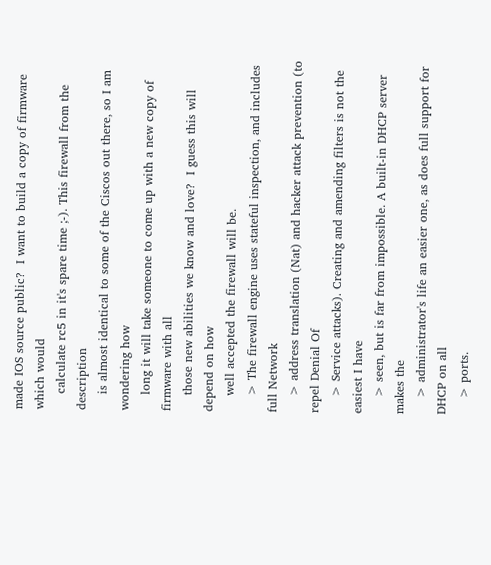made IOS source public?  I want to build a copy of firmware which would
    calculate rc5 in it's spare time ;-). This firewall from the description
    is almost identical to some of the Ciscos out there, so I am wondering how
    long it will take someone to come up with a new copy of firmware with all
    those new abilities we know and love?  I guess this will depend on how
    well accepted the firewall will be.
    > The firewall engine uses stateful inspection, and includes full Network
    > address translation (Nat) and hacker attack prevention (to repel Denial Of
    > Service attacks). Creating and amending filters is not the easiest I have
    > seen, but is far from impossible. A built-in DHCP server makes the
    > administrator's life an easier one, as does full support for DHCP on all
    > ports.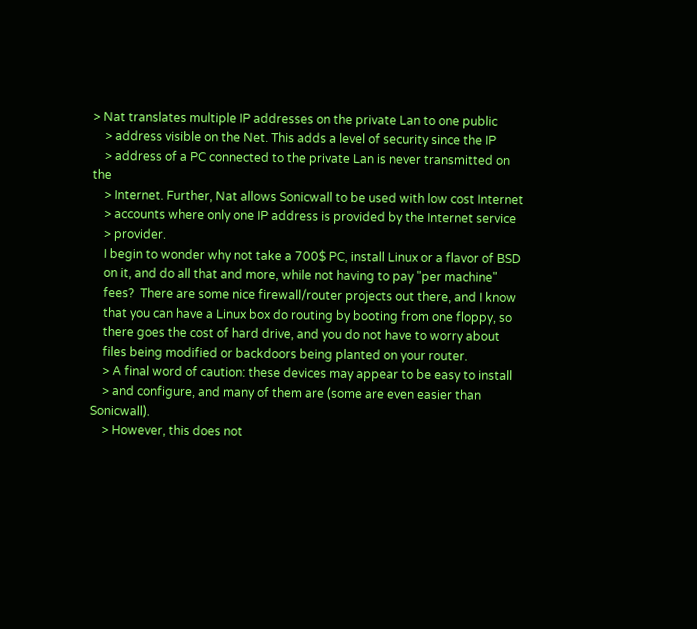> Nat translates multiple IP addresses on the private Lan to one public
    > address visible on the Net. This adds a level of security since the IP
    > address of a PC connected to the private Lan is never transmitted on the
    > Internet. Further, Nat allows Sonicwall to be used with low cost Internet
    > accounts where only one IP address is provided by the Internet service
    > provider.
    I begin to wonder why not take a 700$ PC, install Linux or a flavor of BSD
    on it, and do all that and more, while not having to pay "per machine"
    fees?  There are some nice firewall/router projects out there, and I know
    that you can have a Linux box do routing by booting from one floppy, so
    there goes the cost of hard drive, and you do not have to worry about
    files being modified or backdoors being planted on your router.
    > A final word of caution: these devices may appear to be easy to install
    > and configure, and many of them are (some are even easier than Sonicwall).
    > However, this does not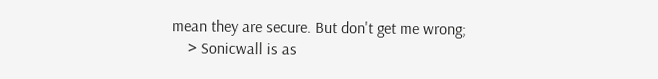mean they are secure. But don't get me wrong;
    > Sonicwall is as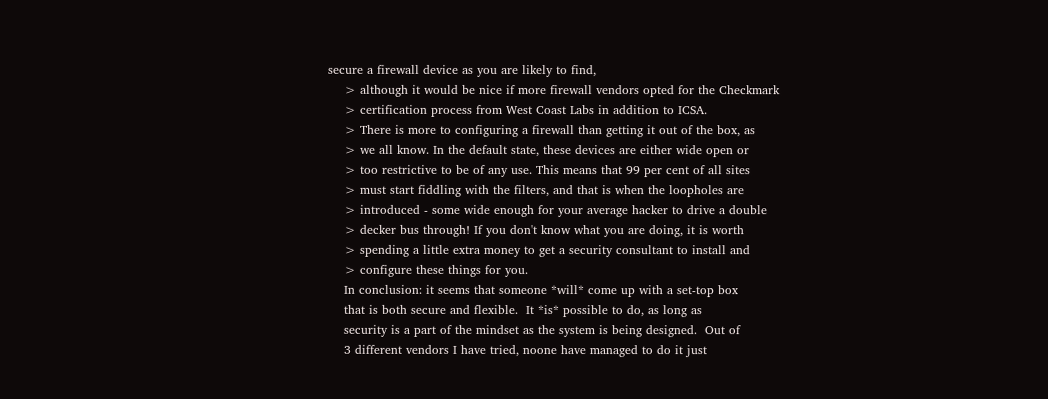secure a firewall device as you are likely to find,
    > although it would be nice if more firewall vendors opted for the Checkmark
    > certification process from West Coast Labs in addition to ICSA.
    > There is more to configuring a firewall than getting it out of the box, as
    > we all know. In the default state, these devices are either wide open or
    > too restrictive to be of any use. This means that 99 per cent of all sites
    > must start fiddling with the filters, and that is when the loopholes are
    > introduced - some wide enough for your average hacker to drive a double
    > decker bus through! If you don't know what you are doing, it is worth
    > spending a little extra money to get a security consultant to install and
    > configure these things for you.
    In conclusion: it seems that someone *will* come up with a set-top box
    that is both secure and flexible.  It *is* possible to do, as long as
    security is a part of the mindset as the system is being designed.  Out of
    3 different vendors I have tried, noone have managed to do it just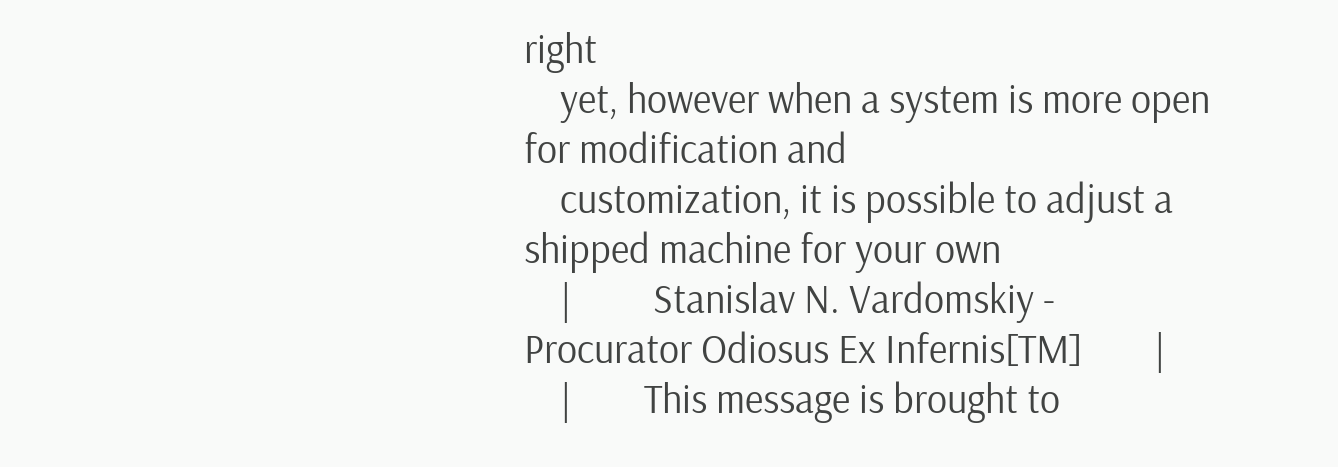right
    yet, however when a system is more open for modification and
    customization, it is possible to adjust a shipped machine for your own
    |         Stanislav N. Vardomskiy - Procurator Odiosus Ex Infernis[TM]        |
    |        This message is brought to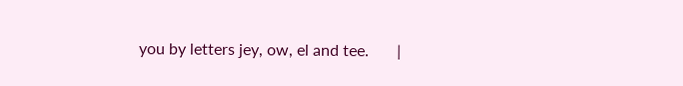you by letters jey, ow, el and tee.       |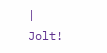|              Jolt!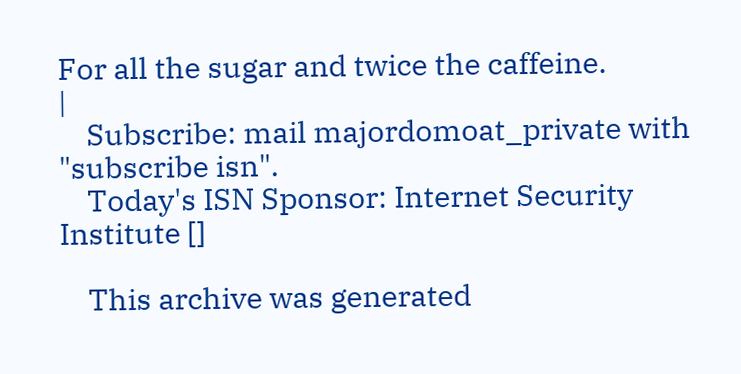For all the sugar and twice the caffeine.               |
    Subscribe: mail majordomoat_private with "subscribe isn".
    Today's ISN Sponsor: Internet Security Institute []

    This archive was generated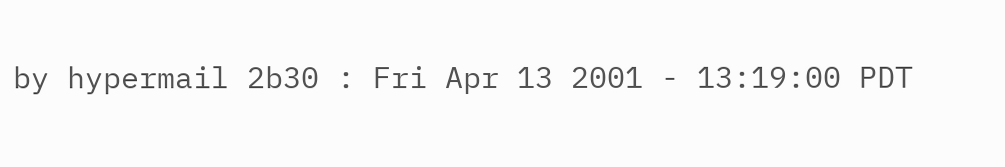by hypermail 2b30 : Fri Apr 13 2001 - 13:19:00 PDT